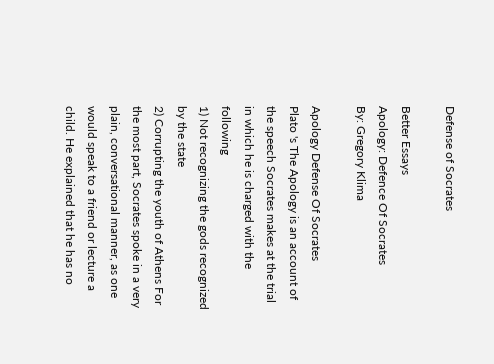Defense of Socrates

Better Essays
Apology: Defence Of Socrates
By: Gregory Klima

Apology Defense Of Socrates
Plato 's The Apology is an account of the speech Socrates makes at the trial in which he is charged with the following
1) Not recognizing the gods recognized by the state
2) Corrupting the youth of Athens For the most part, Socrates spoke in a very plain, conversational manner, as one would speak to a friend or lecture a child. He explained that he has no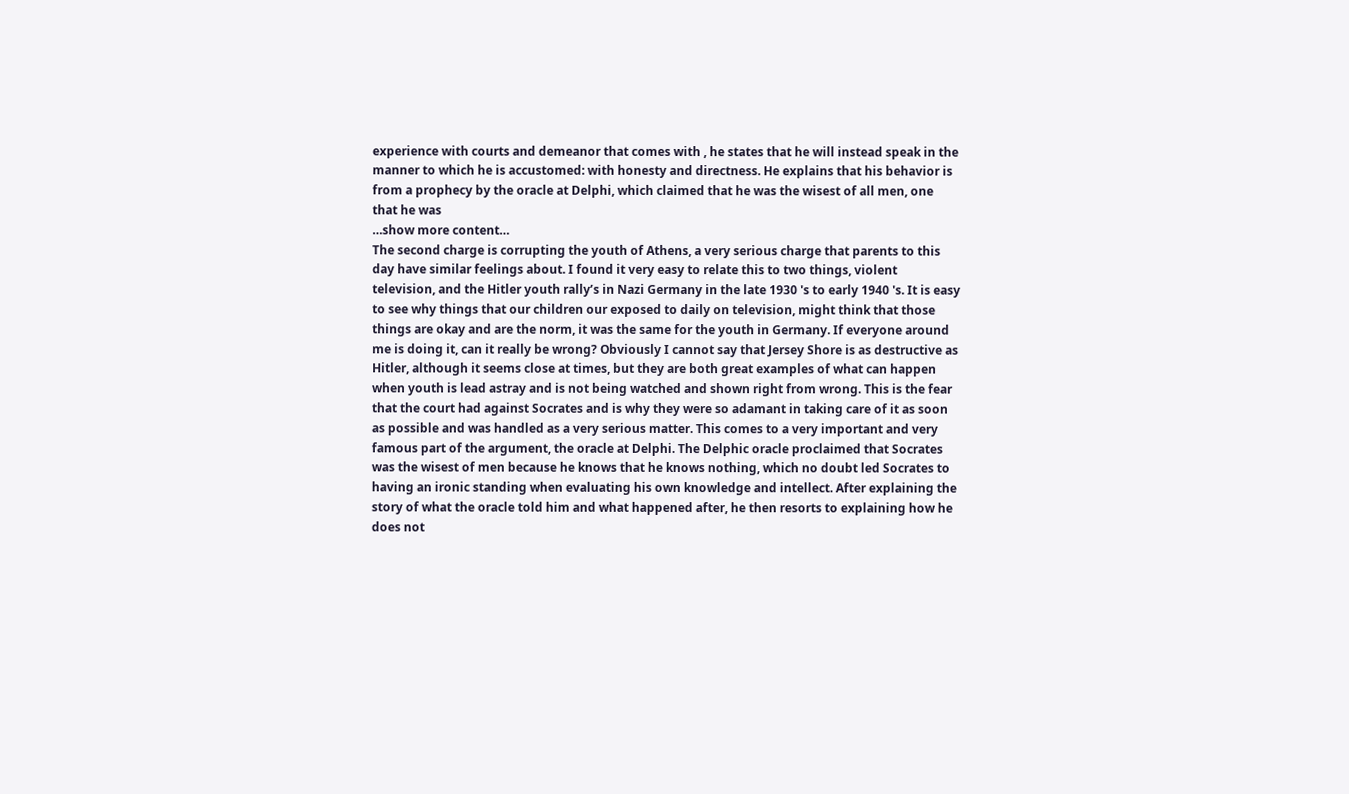experience with courts and demeanor that comes with , he states that he will instead speak in the manner to which he is accustomed: with honesty and directness. He explains that his behavior is from a prophecy by the oracle at Delphi, which claimed that he was the wisest of all men, one that he was
…show more content…
The second charge is corrupting the youth of Athens, a very serious charge that parents to this day have similar feelings about. I found it very easy to relate this to two things, violent television, and the Hitler youth rally’s in Nazi Germany in the late 1930 's to early 1940 's. It is easy to see why things that our children our exposed to daily on television, might think that those things are okay and are the norm, it was the same for the youth in Germany. If everyone around me is doing it, can it really be wrong? Obviously I cannot say that Jersey Shore is as destructive as Hitler, although it seems close at times, but they are both great examples of what can happen when youth is lead astray and is not being watched and shown right from wrong. This is the fear that the court had against Socrates and is why they were so adamant in taking care of it as soon as possible and was handled as a very serious matter. This comes to a very important and very famous part of the argument, the oracle at Delphi. The Delphic oracle proclaimed that Socrates was the wisest of men because he knows that he knows nothing, which no doubt led Socrates to having an ironic standing when evaluating his own knowledge and intellect. After explaining the story of what the oracle told him and what happened after, he then resorts to explaining how he does not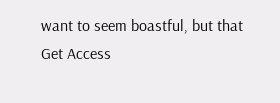want to seem boastful, but that
Get Access